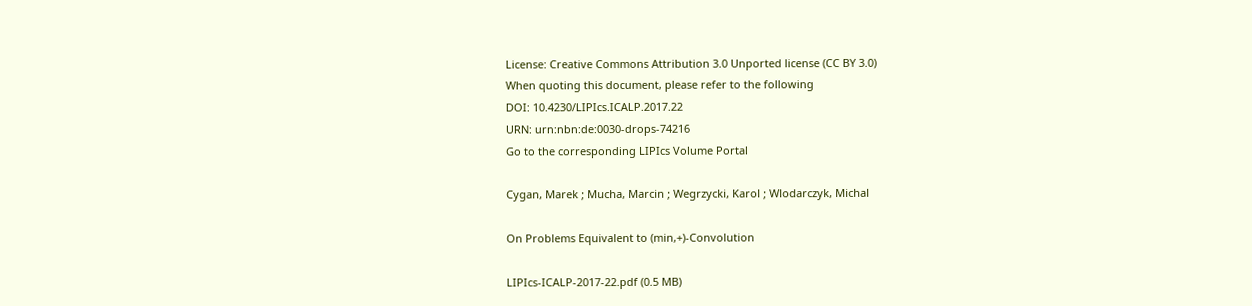License: Creative Commons Attribution 3.0 Unported license (CC BY 3.0)
When quoting this document, please refer to the following
DOI: 10.4230/LIPIcs.ICALP.2017.22
URN: urn:nbn:de:0030-drops-74216
Go to the corresponding LIPIcs Volume Portal

Cygan, Marek ; Mucha, Marcin ; Wegrzycki, Karol ; Wlodarczyk, Michal

On Problems Equivalent to (min,+)-Convolution

LIPIcs-ICALP-2017-22.pdf (0.5 MB)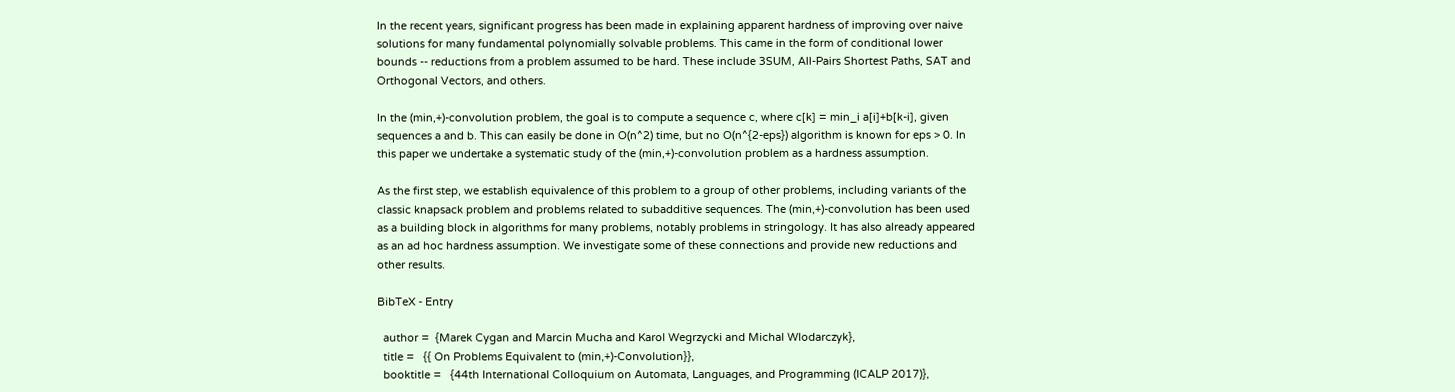In the recent years, significant progress has been made in explaining apparent hardness of improving over naive solutions for many fundamental polynomially solvable problems. This came in the form of conditional lower bounds -- reductions from a problem assumed to be hard. These include 3SUM, All-Pairs Shortest Paths, SAT and Orthogonal Vectors, and others.

In the (min,+)-convolution problem, the goal is to compute a sequence c, where c[k] = min_i a[i]+b[k-i], given sequences a and b. This can easily be done in O(n^2) time, but no O(n^{2-eps}) algorithm is known for eps > 0. In this paper we undertake a systematic study of the (min,+)-convolution problem as a hardness assumption.

As the first step, we establish equivalence of this problem to a group of other problems, including variants of the classic knapsack problem and problems related to subadditive sequences. The (min,+)-convolution has been used as a building block in algorithms for many problems, notably problems in stringology. It has also already appeared as an ad hoc hardness assumption. We investigate some of these connections and provide new reductions and other results.

BibTeX - Entry

  author =  {Marek Cygan and Marcin Mucha and Karol Wegrzycki and Michal Wlodarczyk},
  title =   {{ On Problems Equivalent to (min,+)-Convolution}},
  booktitle =   {44th International Colloquium on Automata, Languages, and Programming (ICALP 2017)},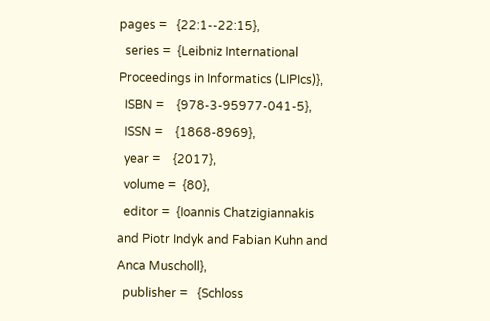pages =   {22:1--22:15},
  series =  {Leibniz International Proceedings in Informatics (LIPIcs)},
  ISBN =    {978-3-95977-041-5},
  ISSN =    {1868-8969},
  year =    {2017},
  volume =  {80},
  editor =  {Ioannis Chatzigiannakis and Piotr Indyk and Fabian Kuhn and Anca Muscholl},
  publisher =   {Schloss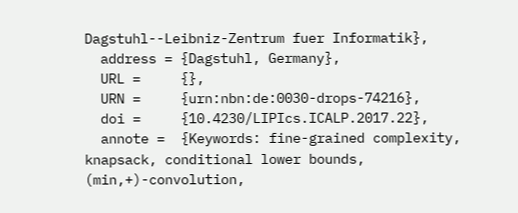Dagstuhl--Leibniz-Zentrum fuer Informatik},
  address = {Dagstuhl, Germany},
  URL =     {},
  URN =     {urn:nbn:de:0030-drops-74216},
  doi =     {10.4230/LIPIcs.ICALP.2017.22},
  annote =  {Keywords: fine-grained complexity, knapsack, conditional lower bounds, (min,+)-convolution,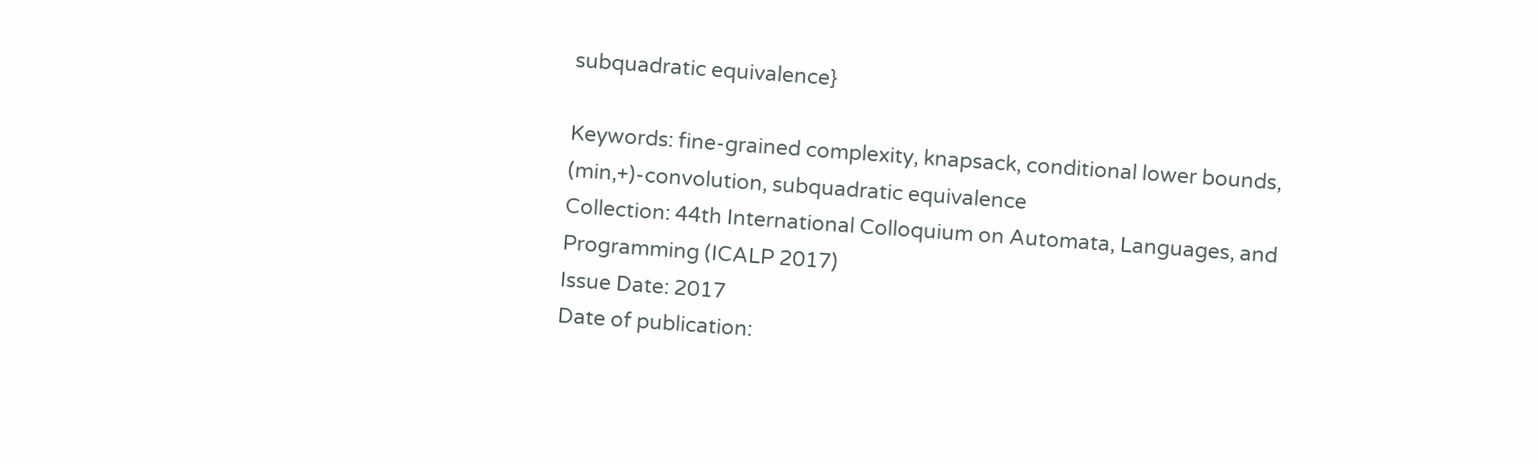subquadratic equivalence}

Keywords: fine-grained complexity, knapsack, conditional lower bounds, (min,+)-convolution, subquadratic equivalence
Collection: 44th International Colloquium on Automata, Languages, and Programming (ICALP 2017)
Issue Date: 2017
Date of publication: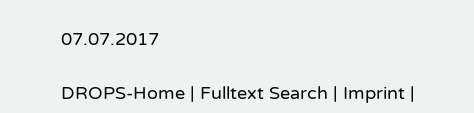07.07.2017

DROPS-Home | Fulltext Search | Imprint |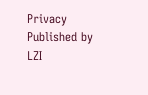Privacy Published by LZI